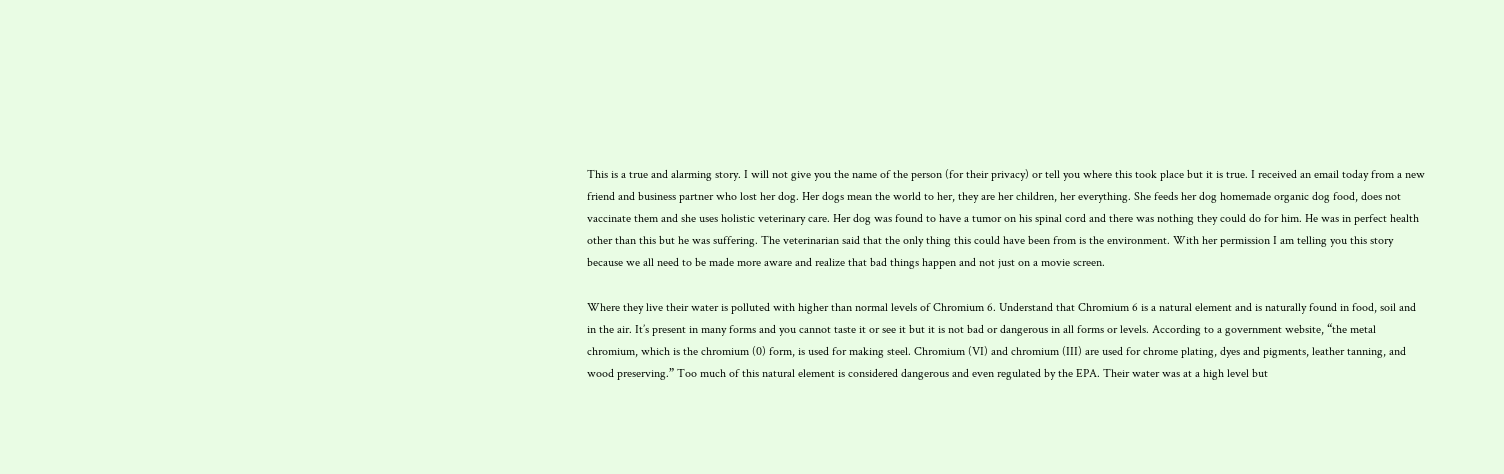This is a true and alarming story. I will not give you the name of the person (for their privacy) or tell you where this took place but it is true. I received an email today from a new friend and business partner who lost her dog. Her dogs mean the world to her, they are her children, her everything. She feeds her dog homemade organic dog food, does not vaccinate them and she uses holistic veterinary care. Her dog was found to have a tumor on his spinal cord and there was nothing they could do for him. He was in perfect health other than this but he was suffering. The veterinarian said that the only thing this could have been from is the environment. With her permission I am telling you this story because we all need to be made more aware and realize that bad things happen and not just on a movie screen.

Where they live their water is polluted with higher than normal levels of Chromium 6. Understand that Chromium 6 is a natural element and is naturally found in food, soil and in the air. It’s present in many forms and you cannot taste it or see it but it is not bad or dangerous in all forms or levels. According to a government website, “the metal chromium, which is the chromium (0) form, is used for making steel. Chromium (VI) and chromium (III) are used for chrome plating, dyes and pigments, leather tanning, and wood preserving.” Too much of this natural element is considered dangerous and even regulated by the EPA. Their water was at a high level but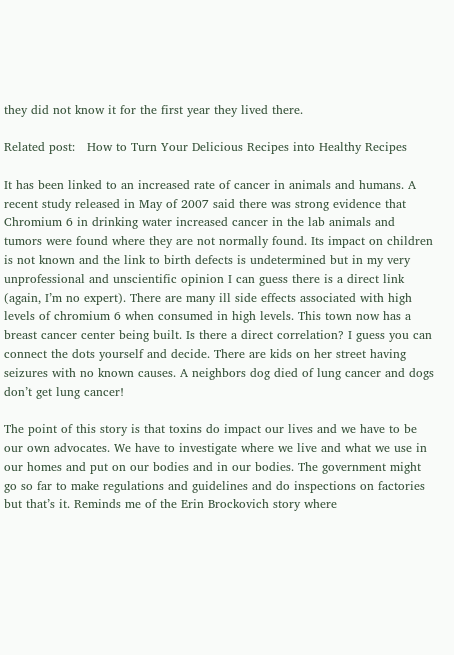they did not know it for the first year they lived there.

Related post:   How to Turn Your Delicious Recipes into Healthy Recipes

It has been linked to an increased rate of cancer in animals and humans. A recent study released in May of 2007 said there was strong evidence that Chromium 6 in drinking water increased cancer in the lab animals and tumors were found where they are not normally found. Its impact on children is not known and the link to birth defects is undetermined but in my very unprofessional and unscientific opinion I can guess there is a direct link (again, I’m no expert). There are many ill side effects associated with high levels of chromium 6 when consumed in high levels. This town now has a breast cancer center being built. Is there a direct correlation? I guess you can connect the dots yourself and decide. There are kids on her street having seizures with no known causes. A neighbors dog died of lung cancer and dogs don’t get lung cancer!

The point of this story is that toxins do impact our lives and we have to be our own advocates. We have to investigate where we live and what we use in our homes and put on our bodies and in our bodies. The government might go so far to make regulations and guidelines and do inspections on factories but that’s it. Reminds me of the Erin Brockovich story where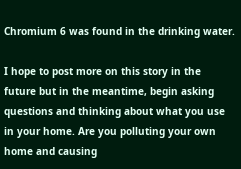Chromium 6 was found in the drinking water.

I hope to post more on this story in the future but in the meantime, begin asking questions and thinking about what you use in your home. Are you polluting your own home and causing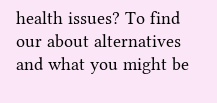health issues? To find our about alternatives and what you might be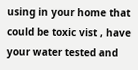using in your home that could be toxic vist , have your water tested and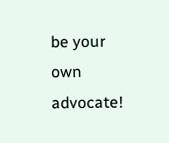be your own advocate!